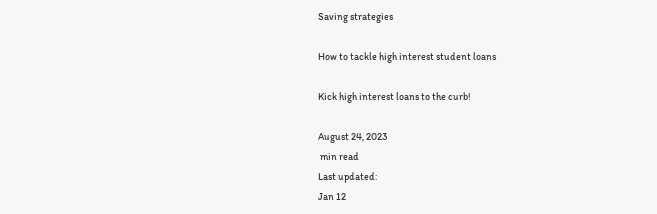Saving strategies

How to tackle high interest student loans

Kick high interest loans to the curb!

August 24, 2023
 min read
Last updated:
Jan 12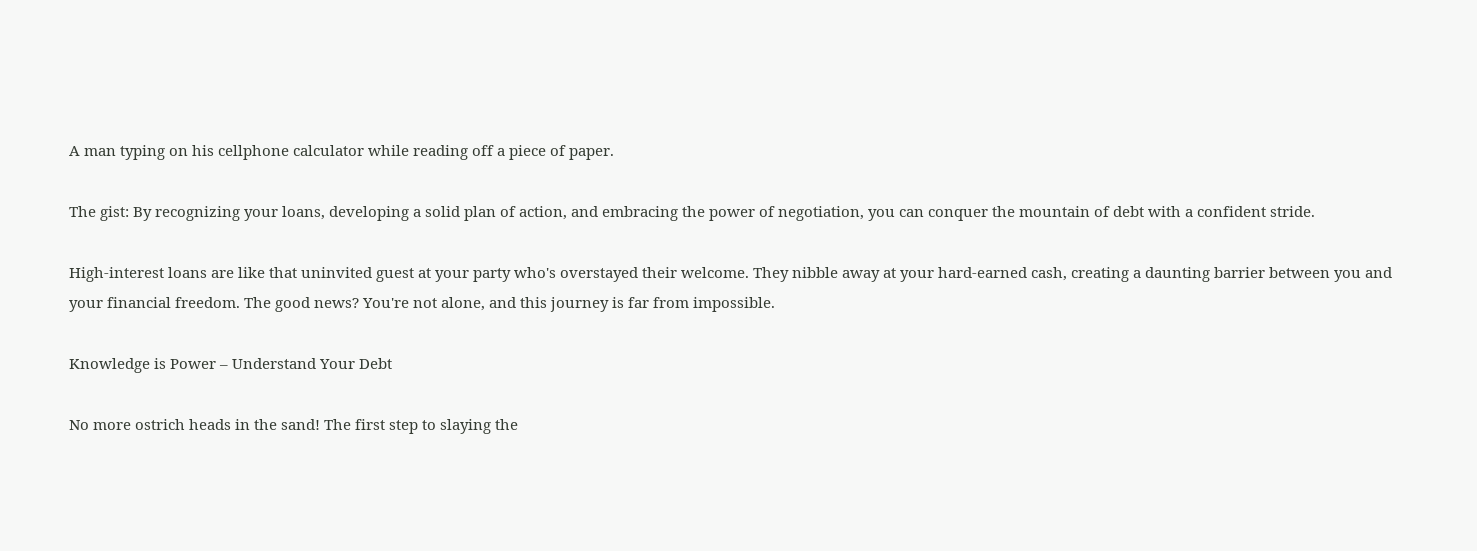A man typing on his cellphone calculator while reading off a piece of paper.

The gist: By recognizing your loans, developing a solid plan of action, and embracing the power of negotiation, you can conquer the mountain of debt with a confident stride.

High-interest loans are like that uninvited guest at your party who's overstayed their welcome. They nibble away at your hard-earned cash, creating a daunting barrier between you and your financial freedom. The good news? You're not alone, and this journey is far from impossible.

Knowledge is Power – Understand Your Debt

No more ostrich heads in the sand! The first step to slaying the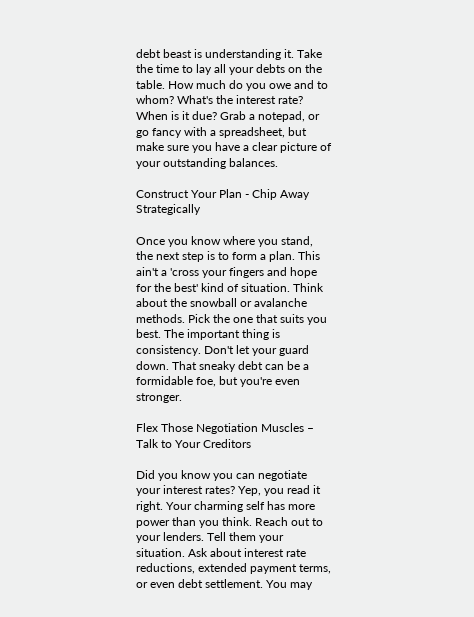debt beast is understanding it. Take the time to lay all your debts on the table. How much do you owe and to whom? What's the interest rate? When is it due? Grab a notepad, or go fancy with a spreadsheet, but make sure you have a clear picture of your outstanding balances.

Construct Your Plan - Chip Away Strategically

Once you know where you stand, the next step is to form a plan. This ain't a 'cross your fingers and hope for the best' kind of situation. Think about the snowball or avalanche methods. Pick the one that suits you best. The important thing is consistency. Don't let your guard down. That sneaky debt can be a formidable foe, but you're even stronger.

Flex Those Negotiation Muscles – Talk to Your Creditors

Did you know you can negotiate your interest rates? Yep, you read it right. Your charming self has more power than you think. Reach out to your lenders. Tell them your situation. Ask about interest rate reductions, extended payment terms, or even debt settlement. You may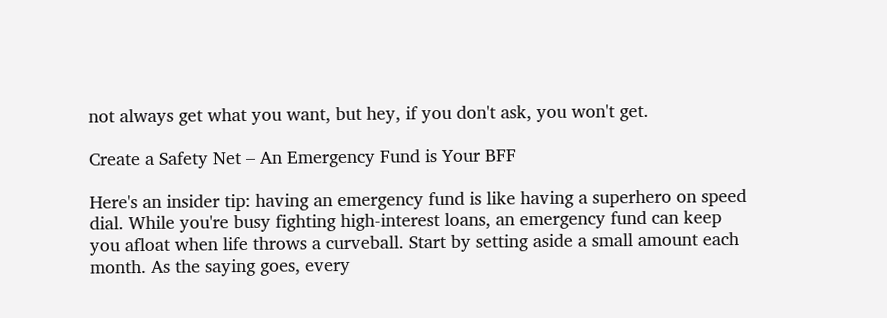not always get what you want, but hey, if you don't ask, you won't get.

Create a Safety Net – An Emergency Fund is Your BFF

Here's an insider tip: having an emergency fund is like having a superhero on speed dial. While you're busy fighting high-interest loans, an emergency fund can keep you afloat when life throws a curveball. Start by setting aside a small amount each month. As the saying goes, every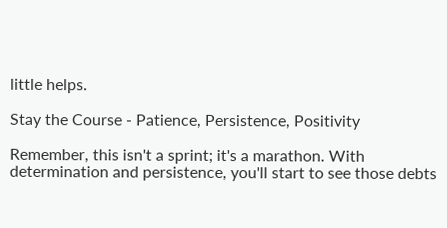little helps.

Stay the Course - Patience, Persistence, Positivity

Remember, this isn't a sprint; it's a marathon. With determination and persistence, you'll start to see those debts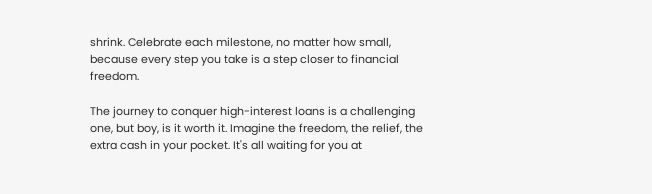shrink. Celebrate each milestone, no matter how small, because every step you take is a step closer to financial freedom.

The journey to conquer high-interest loans is a challenging one, but boy, is it worth it. Imagine the freedom, the relief, the extra cash in your pocket. It's all waiting for you at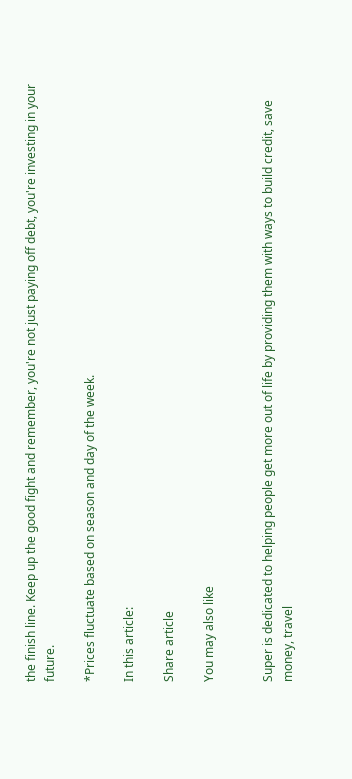the finish line. Keep up the good fight and remember, you're not just paying off debt, you're investing in your future.

*Prices fluctuate based on season and day of the week.

In this article:

Share article

You may also like


Super is dedicated to helping people get more out of life by providing them with ways to build credit, save money, travel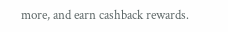more, and earn cashback rewards.